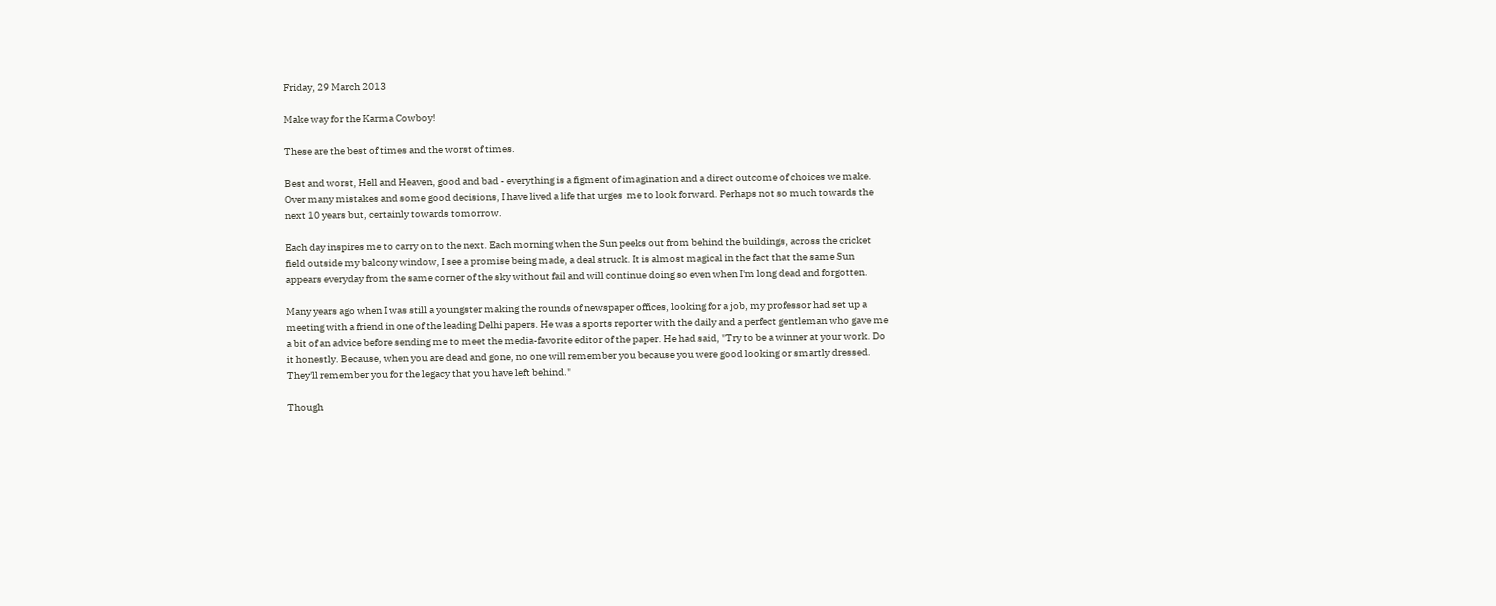Friday, 29 March 2013

Make way for the Karma Cowboy!

These are the best of times and the worst of times.

Best and worst, Hell and Heaven, good and bad - everything is a figment of imagination and a direct outcome of choices we make. Over many mistakes and some good decisions, I have lived a life that urges  me to look forward. Perhaps not so much towards the next 10 years but, certainly towards tomorrow.

Each day inspires me to carry on to the next. Each morning when the Sun peeks out from behind the buildings, across the cricket field outside my balcony window, I see a promise being made, a deal struck. It is almost magical in the fact that the same Sun appears everyday from the same corner of the sky without fail and will continue doing so even when I'm long dead and forgotten.

Many years ago when I was still a youngster making the rounds of newspaper offices, looking for a job, my professor had set up a meeting with a friend in one of the leading Delhi papers. He was a sports reporter with the daily and a perfect gentleman who gave me a bit of an advice before sending me to meet the media-favorite editor of the paper. He had said, "Try to be a winner at your work. Do it honestly. Because, when you are dead and gone, no one will remember you because you were good looking or smartly dressed. They'll remember you for the legacy that you have left behind."

Though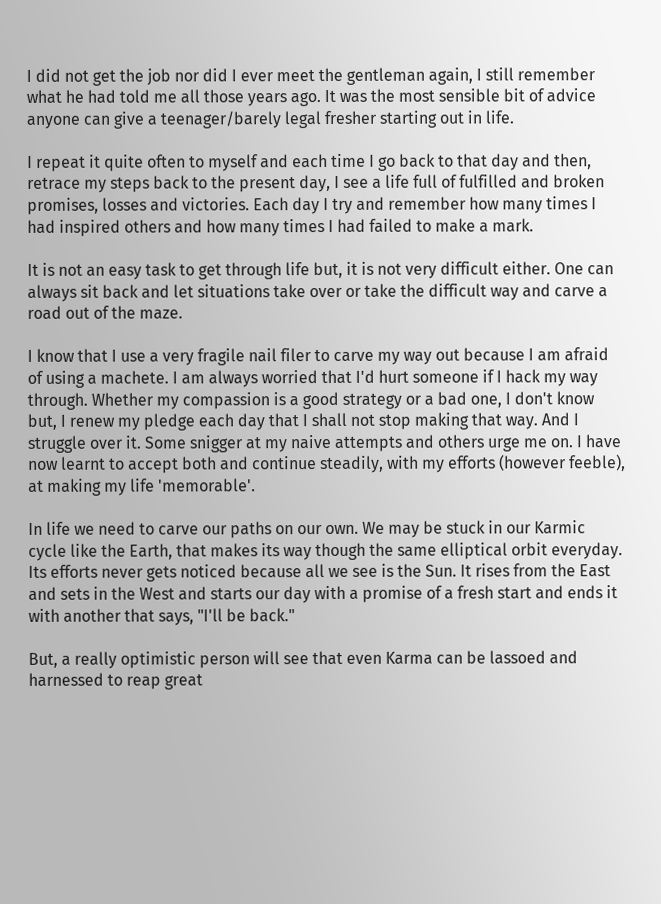I did not get the job nor did I ever meet the gentleman again, I still remember what he had told me all those years ago. It was the most sensible bit of advice anyone can give a teenager/barely legal fresher starting out in life.

I repeat it quite often to myself and each time I go back to that day and then, retrace my steps back to the present day, I see a life full of fulfilled and broken promises, losses and victories. Each day I try and remember how many times I had inspired others and how many times I had failed to make a mark.

It is not an easy task to get through life but, it is not very difficult either. One can always sit back and let situations take over or take the difficult way and carve a road out of the maze.

I know that I use a very fragile nail filer to carve my way out because I am afraid of using a machete. I am always worried that I'd hurt someone if I hack my way through. Whether my compassion is a good strategy or a bad one, I don't know but, I renew my pledge each day that I shall not stop making that way. And I struggle over it. Some snigger at my naive attempts and others urge me on. I have now learnt to accept both and continue steadily, with my efforts (however feeble), at making my life 'memorable'.

In life we need to carve our paths on our own. We may be stuck in our Karmic cycle like the Earth, that makes its way though the same elliptical orbit everyday. Its efforts never gets noticed because all we see is the Sun. It rises from the East and sets in the West and starts our day with a promise of a fresh start and ends it with another that says, "I'll be back."

But, a really optimistic person will see that even Karma can be lassoed and harnessed to reap great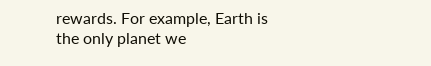rewards. For example, Earth is the only planet we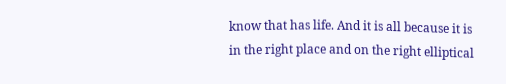know that has life. And it is all because it is in the right place and on the right elliptical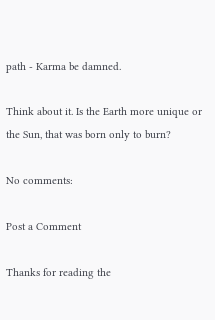path - Karma be damned.

Think about it. Is the Earth more unique or the Sun, that was born only to burn?

No comments:

Post a Comment

Thanks for reading the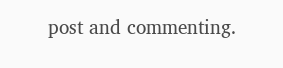post and commenting.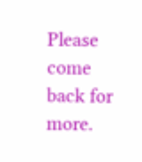Please come back for more.